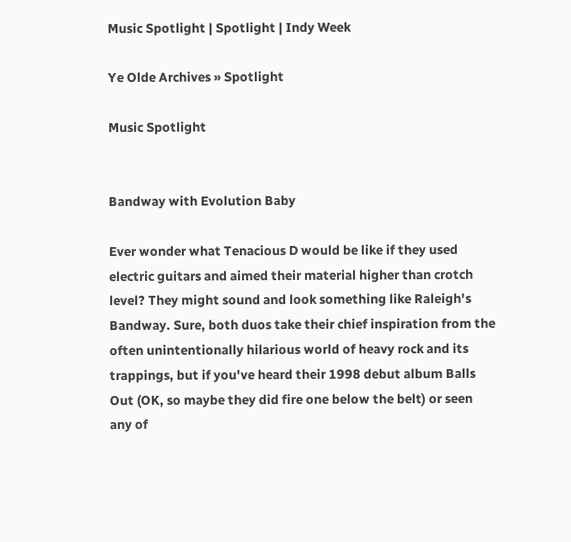Music Spotlight | Spotlight | Indy Week

Ye Olde Archives » Spotlight

Music Spotlight


Bandway with Evolution Baby

Ever wonder what Tenacious D would be like if they used electric guitars and aimed their material higher than crotch level? They might sound and look something like Raleigh's Bandway. Sure, both duos take their chief inspiration from the often unintentionally hilarious world of heavy rock and its trappings, but if you've heard their 1998 debut album Balls Out (OK, so maybe they did fire one below the belt) or seen any of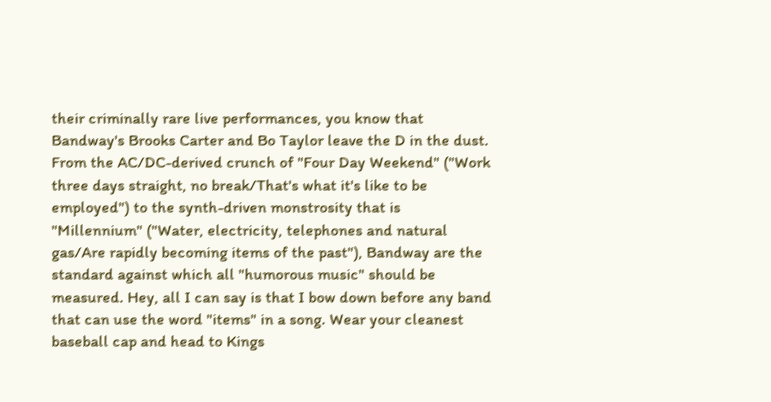their criminally rare live performances, you know that Bandway's Brooks Carter and Bo Taylor leave the D in the dust. From the AC/DC-derived crunch of "Four Day Weekend" ("Work three days straight, no break/That's what it's like to be employed") to the synth-driven monstrosity that is "Millennium" ("Water, electricity, telephones and natural gas/Are rapidly becoming items of the past"), Bandway are the standard against which all "humorous music" should be measured. Hey, all I can say is that I bow down before any band that can use the word "items" in a song. Wear your cleanest baseball cap and head to Kings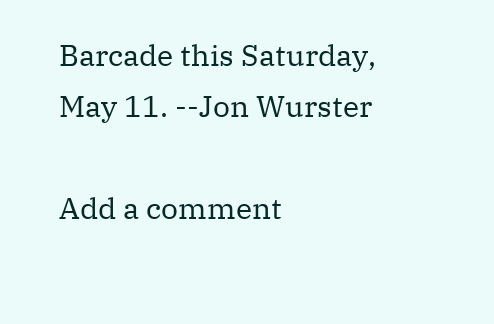Barcade this Saturday, May 11. --Jon Wurster

Add a comment